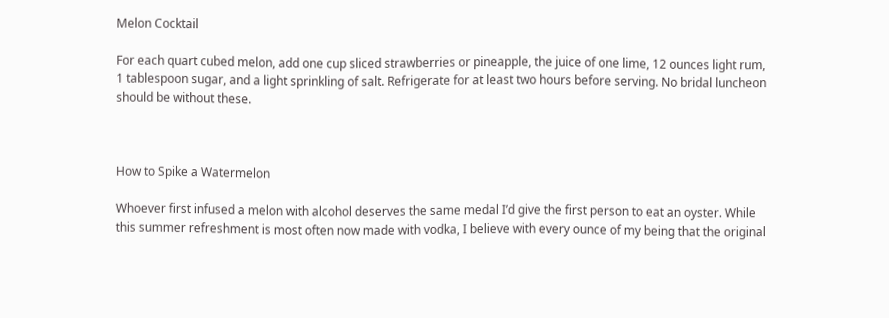Melon Cocktail

For each quart cubed melon, add one cup sliced strawberries or pineapple, the juice of one lime, 12 ounces light rum, 1 tablespoon sugar, and a light sprinkling of salt. Refrigerate for at least two hours before serving. No bridal luncheon should be without these.



How to Spike a Watermelon

Whoever first infused a melon with alcohol deserves the same medal I’d give the first person to eat an oyster. While this summer refreshment is most often now made with vodka, I believe with every ounce of my being that the original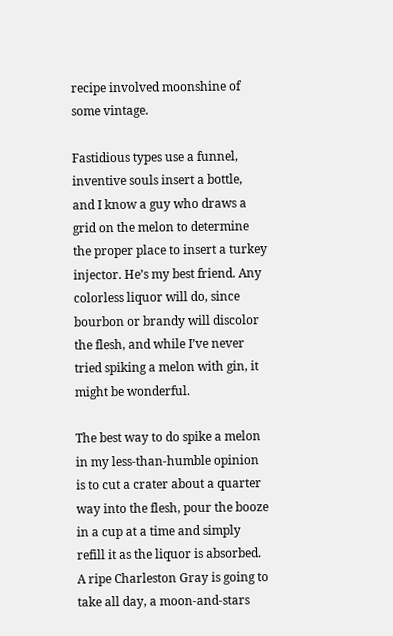recipe involved moonshine of some vintage.

Fastidious types use a funnel, inventive souls insert a bottle, and I know a guy who draws a grid on the melon to determine the proper place to insert a turkey injector. He’s my best friend. Any colorless liquor will do, since bourbon or brandy will discolor the flesh, and while I’ve never tried spiking a melon with gin, it might be wonderful.

The best way to do spike a melon in my less-than-humble opinion is to cut a crater about a quarter way into the flesh, pour the booze in a cup at a time and simply refill it as the liquor is absorbed. A ripe Charleston Gray is going to take all day, a moon-and-stars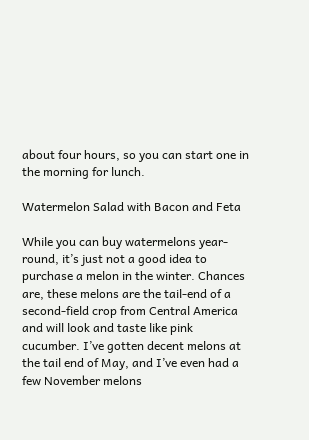about four hours, so you can start one in the morning for lunch.

Watermelon Salad with Bacon and Feta

While you can buy watermelons year-round, it’s just not a good idea to purchase a melon in the winter. Chances are, these melons are the tail-end of a second-field crop from Central America and will look and taste like pink cucumber. I’ve gotten decent melons at the tail end of May, and I’ve even had a few November melons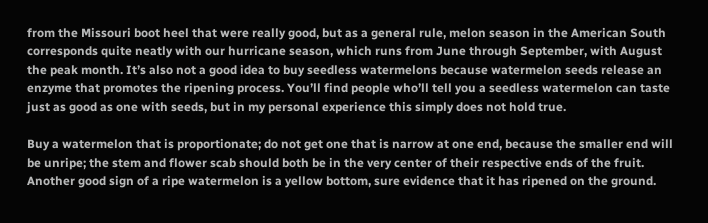from the Missouri boot heel that were really good, but as a general rule, melon season in the American South corresponds quite neatly with our hurricane season, which runs from June through September, with August the peak month. It’s also not a good idea to buy seedless watermelons because watermelon seeds release an enzyme that promotes the ripening process. You’ll find people who’ll tell you a seedless watermelon can taste just as good as one with seeds, but in my personal experience this simply does not hold true.

Buy a watermelon that is proportionate; do not get one that is narrow at one end, because the smaller end will be unripe; the stem and flower scab should both be in the very center of their respective ends of the fruit. Another good sign of a ripe watermelon is a yellow bottom, sure evidence that it has ripened on the ground.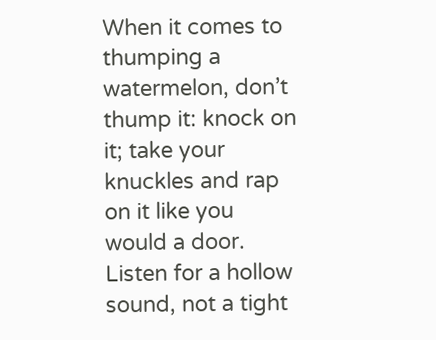When it comes to thumping a watermelon, don’t thump it: knock on it; take your knuckles and rap on it like you would a door. Listen for a hollow sound, not a tight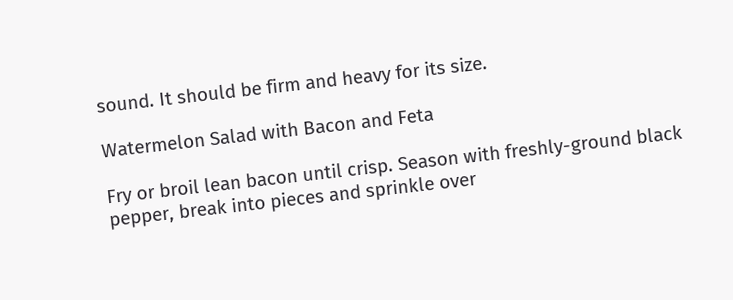sound. It should be firm and heavy for its size.

Watermelon Salad with Bacon and Feta

Fry or broil lean bacon until crisp. Season with freshly-ground black pepper, break into pieces and sprinkle over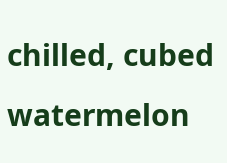chilled, cubed watermelon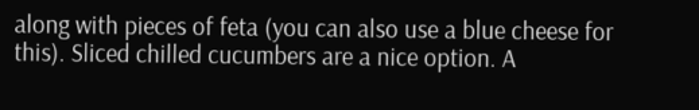along with pieces of feta (you can also use a blue cheese for this). Sliced chilled cucumbers are a nice option. A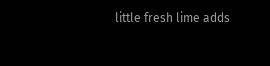little fresh lime adds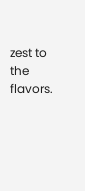zest to the flavors.